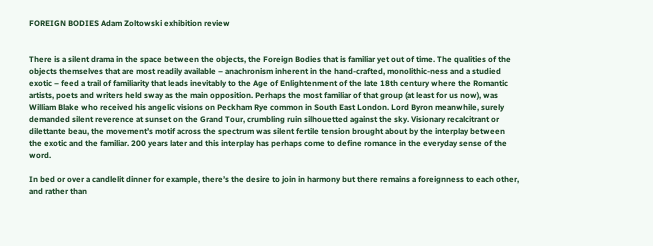FOREIGN BODIES Adam Zoltowski exhibition review


There is a silent drama in the space between the objects, the Foreign Bodies that is familiar yet out of time. The qualities of the objects themselves that are most readily available – anachronism inherent in the hand-crafted, monolithic-ness and a studied exotic – feed a trail of familiarity that leads inevitably to the Age of Enlightenment of the late 18th century where the Romantic artists, poets and writers held sway as the main opposition. Perhaps the most familiar of that group (at least for us now), was William Blake who received his angelic visions on Peckham Rye common in South East London. Lord Byron meanwhile, surely demanded silent reverence at sunset on the Grand Tour, crumbling ruin silhouetted against the sky. Visionary recalcitrant or dilettante beau, the movement’s motif across the spectrum was silent fertile tension brought about by the interplay between the exotic and the familiar. 200 years later and this interplay has perhaps come to define romance in the everyday sense of the word.

In bed or over a candlelit dinner for example, there’s the desire to join in harmony but there remains a foreignness to each other, and rather than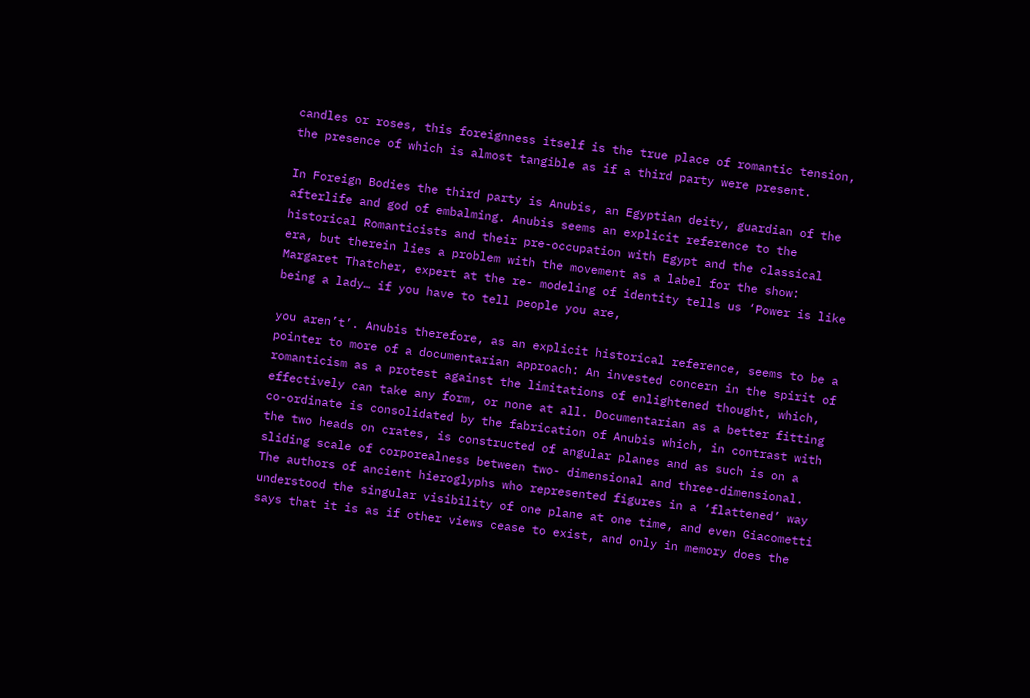candles or roses, this foreignness itself is the true place of romantic tension, the presence of which is almost tangible as if a third party were present.

In Foreign Bodies the third party is Anubis, an Egyptian deity, guardian of the afterlife and god of embalming. Anubis seems an explicit reference to the historical Romanticists and their pre-occupation with Egypt and the classical era, but therein lies a problem with the movement as a label for the show: Margaret Thatcher, expert at the re- modeling of identity tells us ‘Power is like being a lady… if you have to tell people you are,

you aren’t’. Anubis therefore, as an explicit historical reference, seems to be a pointer to more of a documentarian approach: An invested concern in the spirit of romanticism as a protest against the limitations of enlightened thought, which, effectively can take any form, or none at all. Documentarian as a better fitting co-ordinate is consolidated by the fabrication of Anubis which, in contrast with the two heads on crates, is constructed of angular planes and as such is on a sliding scale of corporealness between two- dimensional and three-dimensional. The authors of ancient hieroglyphs who represented figures in a ‘flattened’ way understood the singular visibility of one plane at one time, and even Giacometti says that it is as if other views cease to exist, and only in memory does the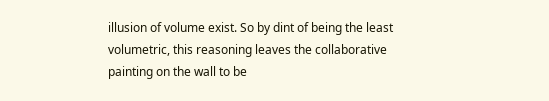illusion of volume exist. So by dint of being the least volumetric, this reasoning leaves the collaborative painting on the wall to be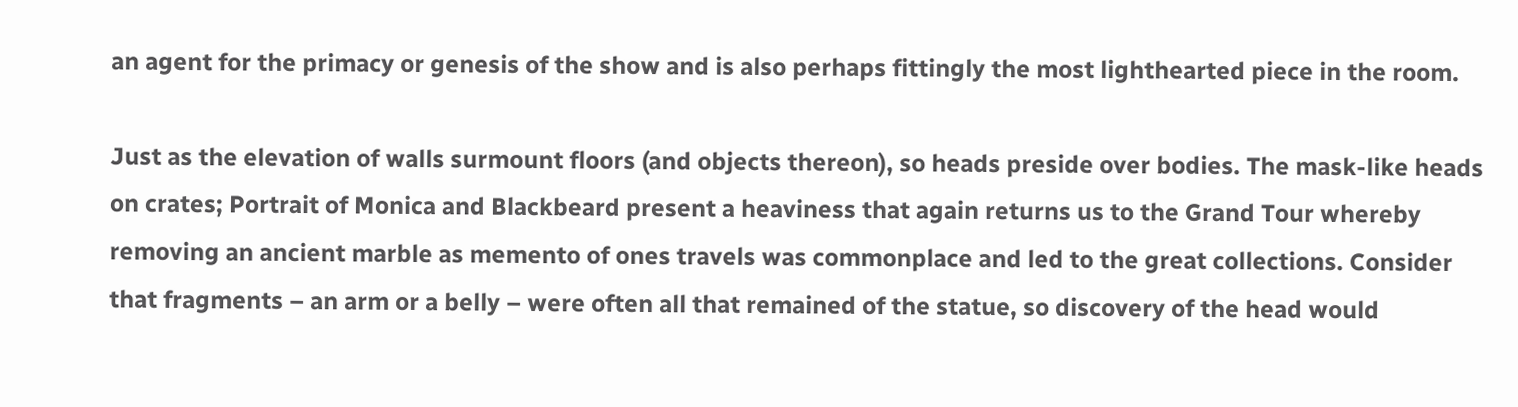an agent for the primacy or genesis of the show and is also perhaps fittingly the most lighthearted piece in the room.

Just as the elevation of walls surmount floors (and objects thereon), so heads preside over bodies. The mask-like heads on crates; Portrait of Monica and Blackbeard present a heaviness that again returns us to the Grand Tour whereby removing an ancient marble as memento of ones travels was commonplace and led to the great collections. Consider that fragments – an arm or a belly – were often all that remained of the statue, so discovery of the head would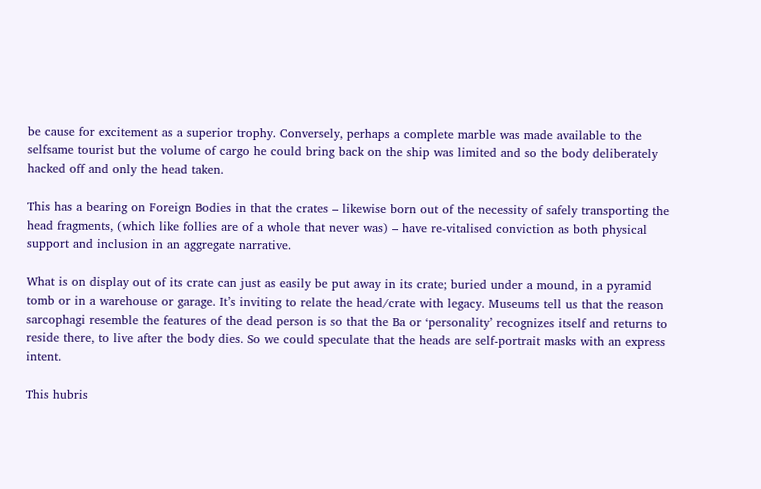be cause for excitement as a superior trophy. Conversely, perhaps a complete marble was made available to the selfsame tourist but the volume of cargo he could bring back on the ship was limited and so the body deliberately hacked off and only the head taken.

This has a bearing on Foreign Bodies in that the crates – likewise born out of the necessity of safely transporting the head fragments, (which like follies are of a whole that never was) – have re-vitalised conviction as both physical support and inclusion in an aggregate narrative.

What is on display out of its crate can just as easily be put away in its crate; buried under a mound, in a pyramid tomb or in a warehouse or garage. It’s inviting to relate the head/crate with legacy. Museums tell us that the reason sarcophagi resemble the features of the dead person is so that the Ba or ‘personality’ recognizes itself and returns to reside there, to live after the body dies. So we could speculate that the heads are self-portrait masks with an express intent.

This hubris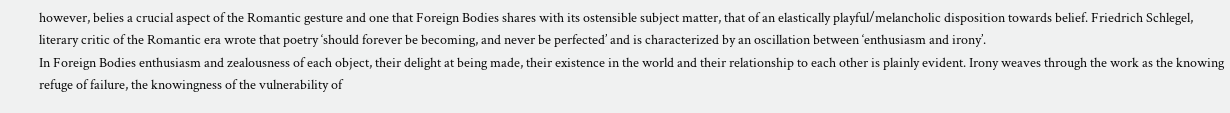however, belies a crucial aspect of the Romantic gesture and one that Foreign Bodies shares with its ostensible subject matter, that of an elastically playful/melancholic disposition towards belief. Friedrich Schlegel, literary critic of the Romantic era wrote that poetry ‘should forever be becoming, and never be perfected’ and is characterized by an oscillation between ‘enthusiasm and irony’.
In Foreign Bodies enthusiasm and zealousness of each object, their delight at being made, their existence in the world and their relationship to each other is plainly evident. Irony weaves through the work as the knowing refuge of failure, the knowingness of the vulnerability of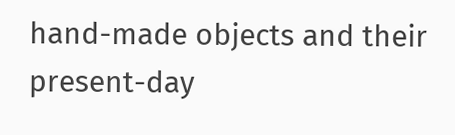hand-made objects and their present-day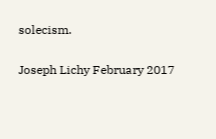solecism.

Joseph Lichy February 2017